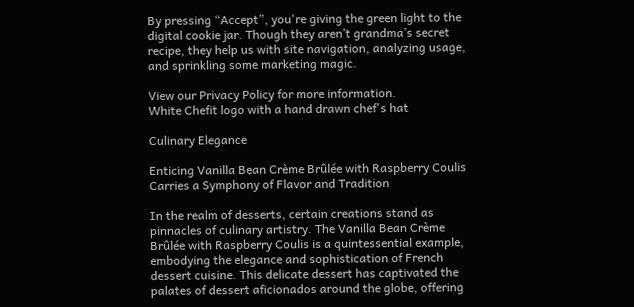By pressing “Accept”, you're giving the green light to the digital cookie jar. Though they aren’t grandma’s secret recipe, they help us with site navigation, analyzing usage, and sprinkling some marketing magic.

View our Privacy Policy for more information.
White Chefit logo with a hand drawn chef's hat

Culinary Elegance

Enticing Vanilla Bean Crème Brûlée with Raspberry Coulis Carries a Symphony of Flavor and Tradition

In the realm of desserts, certain creations stand as pinnacles of culinary artistry. The Vanilla Bean Crème Brûlée with Raspberry Coulis is a quintessential example, embodying the elegance and sophistication of French dessert cuisine. This delicate dessert has captivated the palates of dessert aficionados around the globe, offering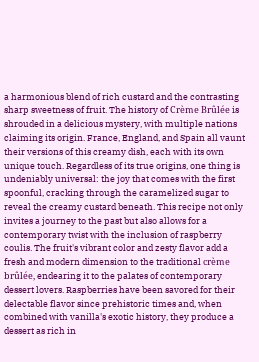a harmonious blend of rich custard and the contrasting sharp sweetness of fruit. The history of Crème Brûlée is shrouded in a delicious mystery, with multiple nations claiming its origin. France, England, and Spain all vaunt their versions of this creamy dish, each with its own unique touch. Regardless of its true origins, one thing is undeniably universal: the joy that comes with the first spoonful, cracking through the caramelized sugar to reveal the creamy custard beneath. This recipe not only invites a journey to the past but also allows for a contemporary twist with the inclusion of raspberry coulis. The fruit's vibrant color and zesty flavor add a fresh and modern dimension to the traditional crème brûlée, endearing it to the palates of contemporary dessert lovers. Raspberries have been savored for their delectable flavor since prehistoric times and, when combined with vanilla's exotic history, they produce a dessert as rich in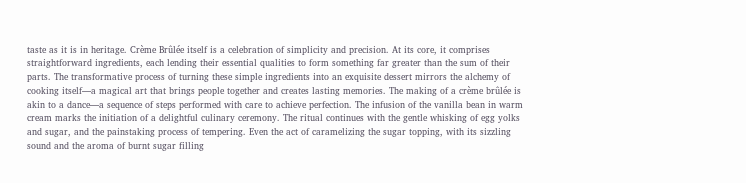taste as it is in heritage. Crème Brûlée itself is a celebration of simplicity and precision. At its core, it comprises straightforward ingredients, each lending their essential qualities to form something far greater than the sum of their parts. The transformative process of turning these simple ingredients into an exquisite dessert mirrors the alchemy of cooking itself—a magical art that brings people together and creates lasting memories. The making of a crème brûlée is akin to a dance—a sequence of steps performed with care to achieve perfection. The infusion of the vanilla bean in warm cream marks the initiation of a delightful culinary ceremony. The ritual continues with the gentle whisking of egg yolks and sugar, and the painstaking process of tempering. Even the act of caramelizing the sugar topping, with its sizzling sound and the aroma of burnt sugar filling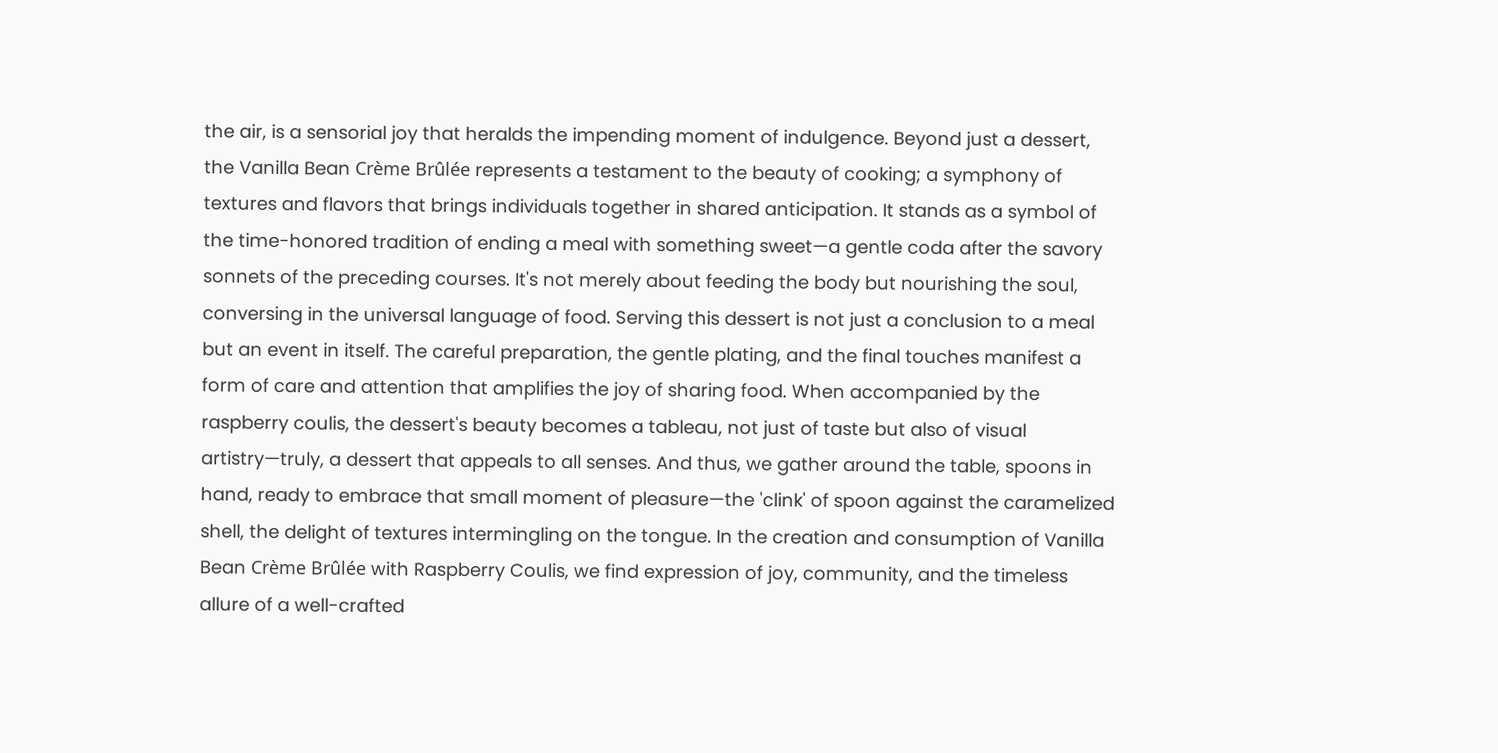the air, is a sensorial joy that heralds the impending moment of indulgence. Beyond just a dessert, the Vanilla Bean Crème Brûlée represents a testament to the beauty of cooking; a symphony of textures and flavors that brings individuals together in shared anticipation. It stands as a symbol of the time-honored tradition of ending a meal with something sweet—a gentle coda after the savory sonnets of the preceding courses. It's not merely about feeding the body but nourishing the soul, conversing in the universal language of food. Serving this dessert is not just a conclusion to a meal but an event in itself. The careful preparation, the gentle plating, and the final touches manifest a form of care and attention that amplifies the joy of sharing food. When accompanied by the raspberry coulis, the dessert's beauty becomes a tableau, not just of taste but also of visual artistry—truly, a dessert that appeals to all senses. And thus, we gather around the table, spoons in hand, ready to embrace that small moment of pleasure—the 'clink' of spoon against the caramelized shell, the delight of textures intermingling on the tongue. In the creation and consumption of Vanilla Bean Crème Brûlée with Raspberry Coulis, we find expression of joy, community, and the timeless allure of a well-crafted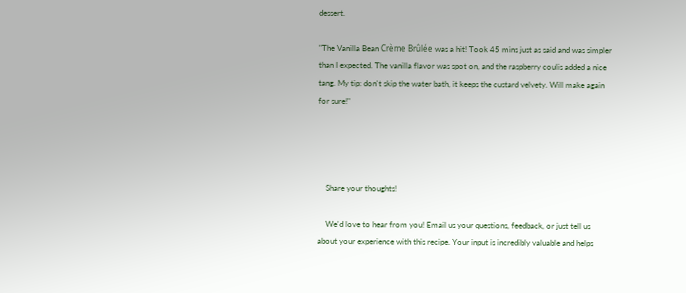dessert.

"The Vanilla Bean Crème Brûlée was a hit! Took 45 mins just as said and was simpler than I expected. The vanilla flavor was spot on, and the raspberry coulis added a nice tang. My tip: don't skip the water bath, it keeps the custard velvety. Will make again for sure!"




    Share your thoughts!

    We'd love to hear from you! Email us your questions, feedback, or just tell us about your experience with this recipe. Your input is incredibly valuable and helps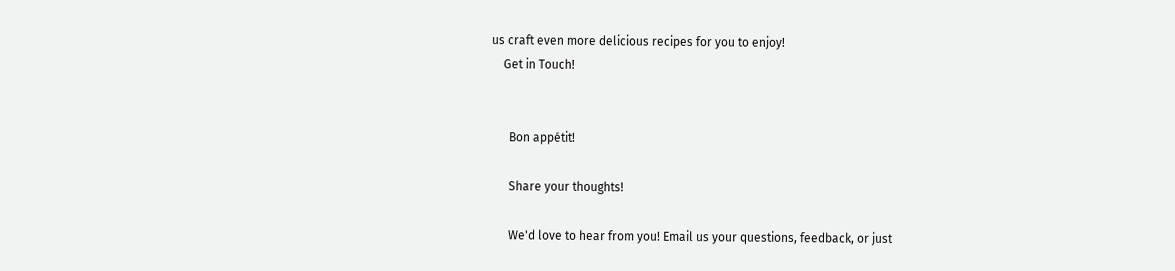us craft even more delicious recipes for you to enjoy!
    Get in Touch!


      Bon appétit!

      Share your thoughts!

      We'd love to hear from you! Email us your questions, feedback, or just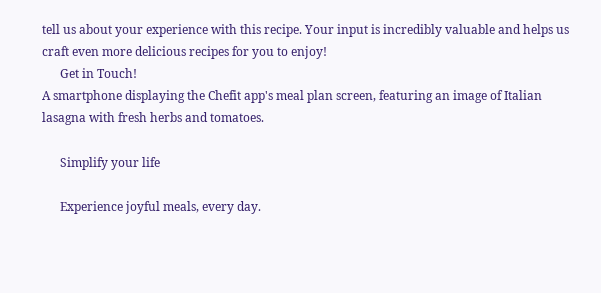tell us about your experience with this recipe. Your input is incredibly valuable and helps us craft even more delicious recipes for you to enjoy!
      Get in Touch!
A smartphone displaying the Chefit app's meal plan screen, featuring an image of Italian lasagna with fresh herbs and tomatoes.

      Simplify your life

      Experience joyful meals, every day.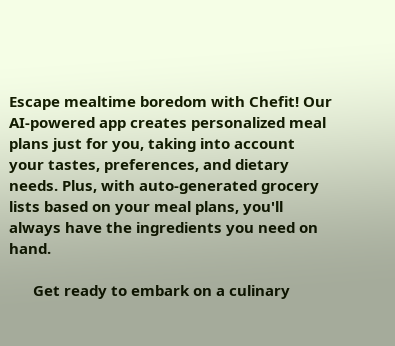Escape mealtime boredom with Chefit! Our AI-powered app creates personalized meal plans just for you, taking into account your tastes, preferences, and dietary needs. Plus, with auto-generated grocery lists based on your meal plans, you'll always have the ingredients you need on hand.

      Get ready to embark on a culinary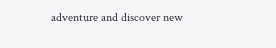adventure and discover new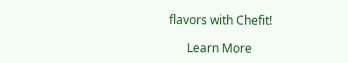flavors with Chefit!

      Learn More